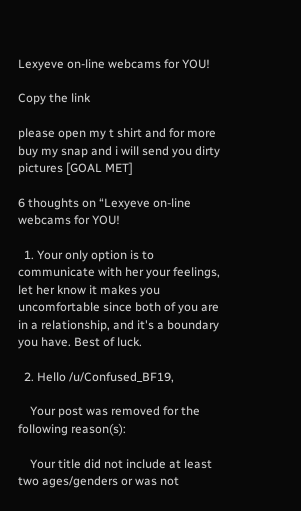Lexyeve on-line webcams for YOU!

Copy the link

please open my t shirt and for more buy my snap and i will send you dirty pictures [GOAL MET]

6 thoughts on “Lexyeve on-line webcams for YOU!

  1. Your only option is to communicate with her your feelings, let her know it makes you uncomfortable since both of you are in a relationship, and it's a boundary you have. Best of luck.

  2. Hello /u/Confused_BF19,

    Your post was removed for the following reason(s):

    Your title did not include at least two ages/genders or was not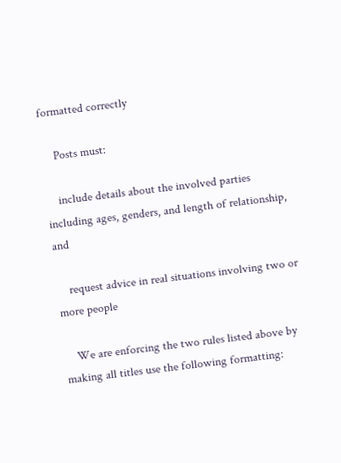formatted correctly

    Posts must:

    include details about the involved parties including ages, genders, and length of relationship, and

    request advice in real situations involving two or more people

    We are enforcing the two rules listed above by making all titles use the following formatting: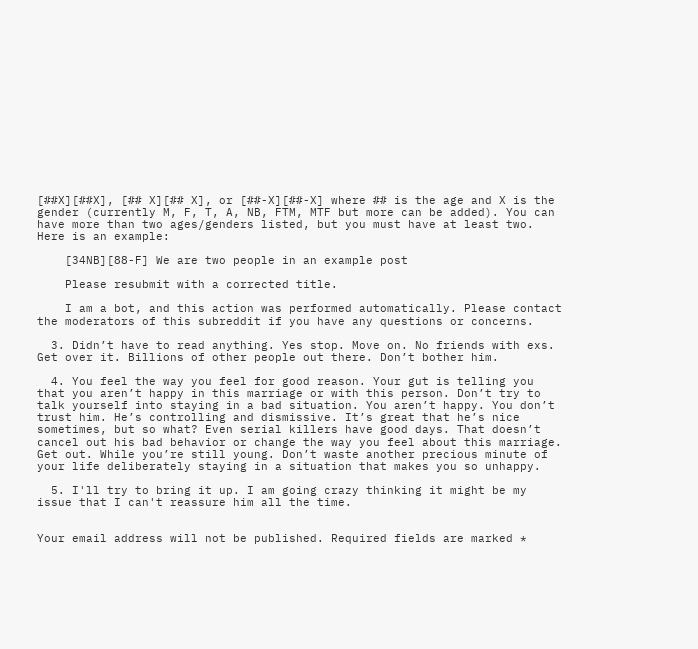[##X][##X], [## X][## X], or [##-X][##-X] where ## is the age and X is the gender (currently M, F, T, A, NB, FTM, MTF but more can be added). You can have more than two ages/genders listed, but you must have at least two. Here is an example:

    [34NB][88-F] We are two people in an example post

    Please resubmit with a corrected title.

    I am a bot, and this action was performed automatically. Please contact the moderators of this subreddit if you have any questions or concerns.

  3. Didn’t have to read anything. Yes stop. Move on. No friends with exs. Get over it. Billions of other people out there. Don’t bother him.

  4. You feel the way you feel for good reason. Your gut is telling you that you aren’t happy in this marriage or with this person. Don’t try to talk yourself into staying in a bad situation. You aren’t happy. You don’t trust him. He’s controlling and dismissive. It’s great that he’s nice sometimes, but so what? Even serial killers have good days. That doesn’t cancel out his bad behavior or change the way you feel about this marriage. Get out. While you’re still young. Don’t waste another precious minute of your life deliberately staying in a situation that makes you so unhappy.

  5. I'll try to bring it up. I am going crazy thinking it might be my issue that I can't reassure him all the time.


Your email address will not be published. Required fields are marked *